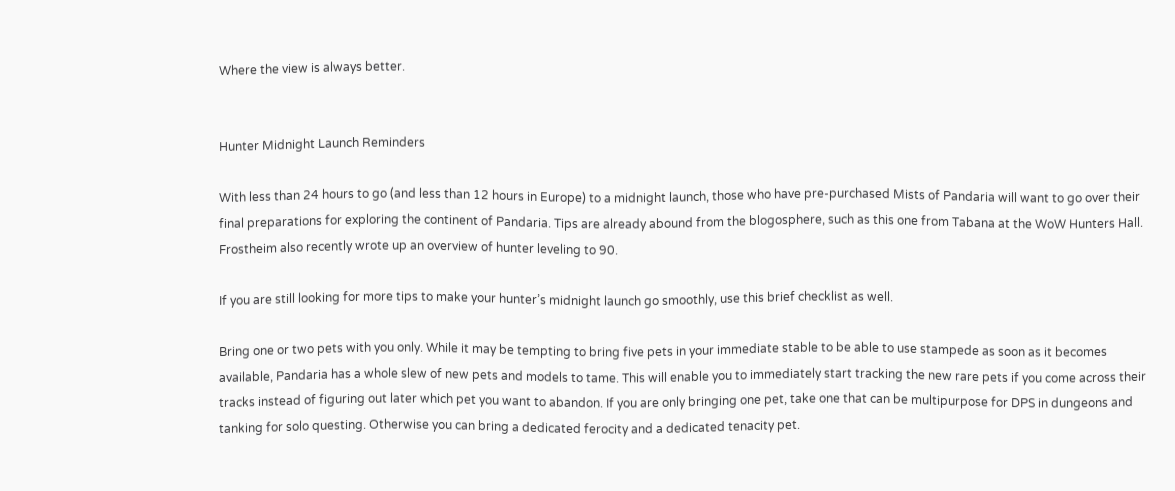Where the view is always better.


Hunter Midnight Launch Reminders

With less than 24 hours to go (and less than 12 hours in Europe) to a midnight launch, those who have pre-purchased Mists of Pandaria will want to go over their final preparations for exploring the continent of Pandaria. Tips are already abound from the blogosphere, such as this one from Tabana at the WoW Hunters Hall. Frostheim also recently wrote up an overview of hunter leveling to 90.

If you are still looking for more tips to make your hunter’s midnight launch go smoothly, use this brief checklist as well.

Bring one or two pets with you only. While it may be tempting to bring five pets in your immediate stable to be able to use stampede as soon as it becomes available, Pandaria has a whole slew of new pets and models to tame. This will enable you to immediately start tracking the new rare pets if you come across their tracks instead of figuring out later which pet you want to abandon. If you are only bringing one pet, take one that can be multipurpose for DPS in dungeons and tanking for solo questing. Otherwise you can bring a dedicated ferocity and a dedicated tenacity pet.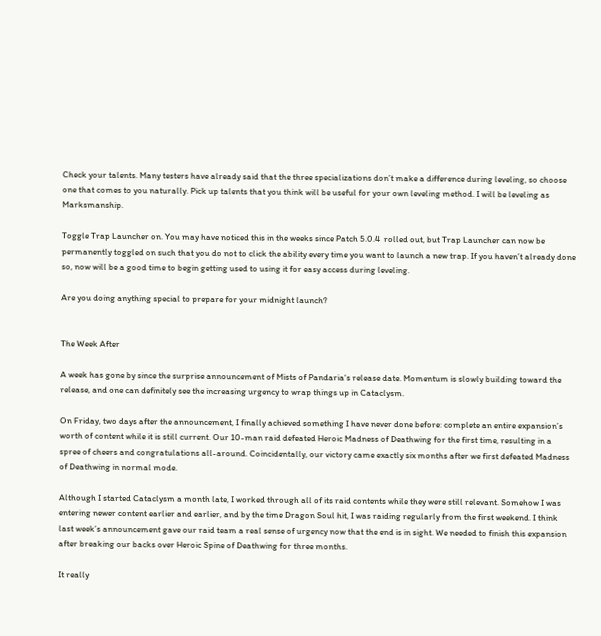Check your talents. Many testers have already said that the three specializations don’t make a difference during leveling, so choose one that comes to you naturally. Pick up talents that you think will be useful for your own leveling method. I will be leveling as Marksmanship.

Toggle Trap Launcher on. You may have noticed this in the weeks since Patch 5.0.4  rolled out, but Trap Launcher can now be permanently toggled on such that you do not to click the ability every time you want to launch a new trap. If you haven’t already done so, now will be a good time to begin getting used to using it for easy access during leveling.

Are you doing anything special to prepare for your midnight launch?


The Week After

A week has gone by since the surprise announcement of Mists of Pandaria‘s release date. Momentum is slowly building toward the release, and one can definitely see the increasing urgency to wrap things up in Cataclysm.

On Friday, two days after the announcement, I finally achieved something I have never done before: complete an entire expansion’s worth of content while it is still current. Our 10-man raid defeated Heroic Madness of Deathwing for the first time, resulting in a spree of cheers and congratulations all-around. Coincidentally, our victory came exactly six months after we first defeated Madness of Deathwing in normal mode.

Although I started Cataclysm a month late, I worked through all of its raid contents while they were still relevant. Somehow I was entering newer content earlier and earlier, and by the time Dragon Soul hit, I was raiding regularly from the first weekend. I think last week’s announcement gave our raid team a real sense of urgency now that the end is in sight. We needed to finish this expansion after breaking our backs over Heroic Spine of Deathwing for three months.

It really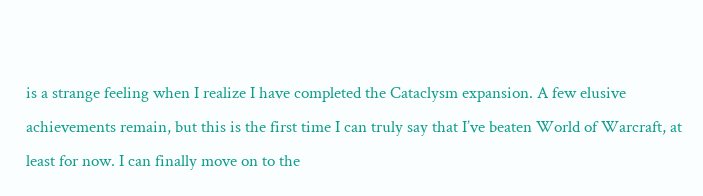is a strange feeling when I realize I have completed the Cataclysm expansion. A few elusive achievements remain, but this is the first time I can truly say that I’ve beaten World of Warcraft, at least for now. I can finally move on to the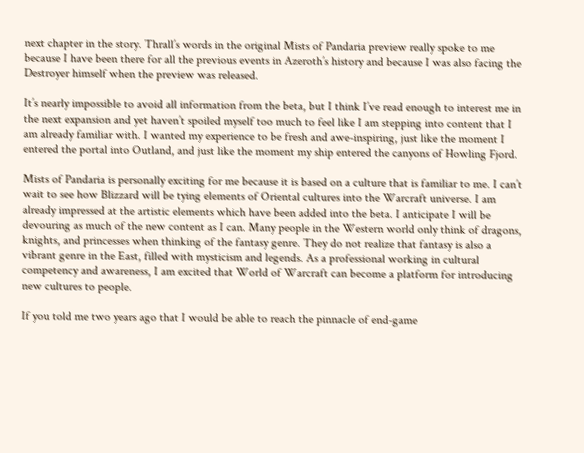next chapter in the story. Thrall’s words in the original Mists of Pandaria preview really spoke to me because I have been there for all the previous events in Azeroth’s history and because I was also facing the Destroyer himself when the preview was released.

It’s nearly impossible to avoid all information from the beta, but I think I’ve read enough to interest me in the next expansion and yet haven’t spoiled myself too much to feel like I am stepping into content that I am already familiar with. I wanted my experience to be fresh and awe-inspiring, just like the moment I entered the portal into Outland, and just like the moment my ship entered the canyons of Howling Fjord.

Mists of Pandaria is personally exciting for me because it is based on a culture that is familiar to me. I can’t wait to see how Blizzard will be tying elements of Oriental cultures into the Warcraft universe. I am already impressed at the artistic elements which have been added into the beta. I anticipate I will be devouring as much of the new content as I can. Many people in the Western world only think of dragons, knights, and princesses when thinking of the fantasy genre. They do not realize that fantasy is also a vibrant genre in the East, filled with mysticism and legends. As a professional working in cultural competency and awareness, I am excited that World of Warcraft can become a platform for introducing new cultures to people.

If you told me two years ago that I would be able to reach the pinnacle of end-game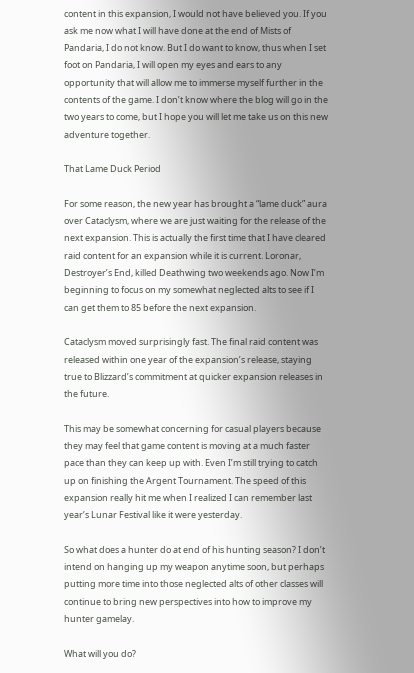content in this expansion, I would not have believed you. If you ask me now what I will have done at the end of Mists of Pandaria, I do not know. But I do want to know, thus when I set foot on Pandaria, I will open my eyes and ears to any opportunity that will allow me to immerse myself further in the contents of the game. I don’t know where the blog will go in the two years to come, but I hope you will let me take us on this new adventure together.

That Lame Duck Period

For some reason, the new year has brought a “lame duck” aura over Cataclysm, where we are just waiting for the release of the next expansion. This is actually the first time that I have cleared raid content for an expansion while it is current. Loronar, Destroyer’s End, killed Deathwing two weekends ago. Now I’m beginning to focus on my somewhat neglected alts to see if I can get them to 85 before the next expansion.

Cataclysm moved surprisingly fast. The final raid content was released within one year of the expansion’s release, staying true to Blizzard’s commitment at quicker expansion releases in the future.

This may be somewhat concerning for casual players because they may feel that game content is moving at a much faster pace than they can keep up with. Even I’m still trying to catch up on finishing the Argent Tournament. The speed of this expansion really hit me when I realized I can remember last year’s Lunar Festival like it were yesterday.

So what does a hunter do at end of his hunting season? I don’t intend on hanging up my weapon anytime soon, but perhaps putting more time into those neglected alts of other classes will continue to bring new perspectives into how to improve my hunter gamelay.

What will you do?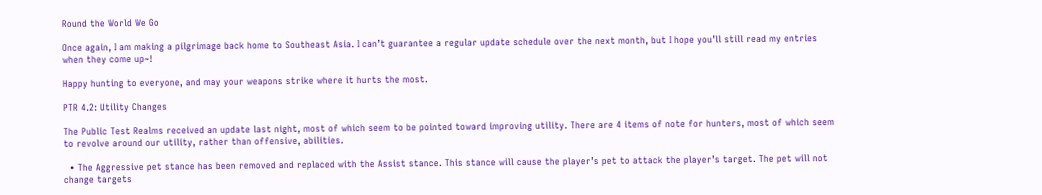Round the World We Go

Once again, I am making a pilgrimage back home to Southeast Asia. I can’t guarantee a regular update schedule over the next month, but I hope you’ll still read my entries when they come up~!

Happy hunting to everyone, and may your weapons strike where it hurts the most.

PTR 4.2: Utility Changes

The Public Test Realms received an update last night, most of which seem to be pointed toward improving utility. There are 4 items of note for hunters, most of which seem to revolve around our utility, rather than offensive, abilities.

  • The Aggressive pet stance has been removed and replaced with the Assist stance. This stance will cause the player’s pet to attack the player’s target. The pet will not change targets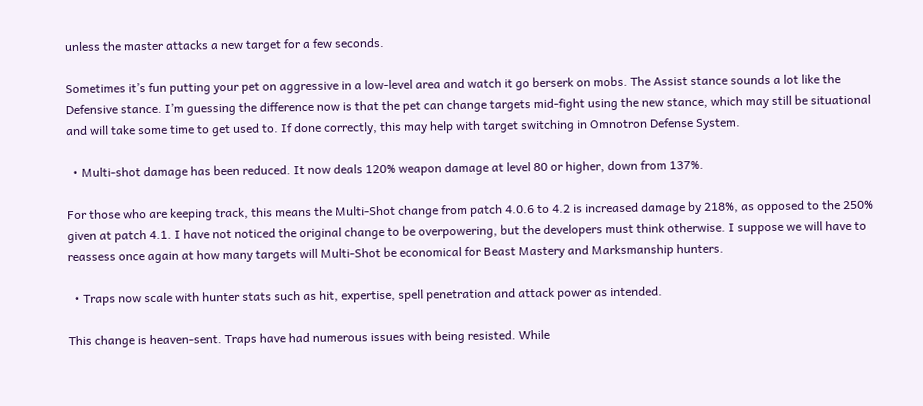unless the master attacks a new target for a few seconds.

Sometimes it’s fun putting your pet on aggressive in a low-level area and watch it go berserk on mobs. The Assist stance sounds a lot like the Defensive stance. I’m guessing the difference now is that the pet can change targets mid-fight using the new stance, which may still be situational and will take some time to get used to. If done correctly, this may help with target switching in Omnotron Defense System.

  • Multi-shot damage has been reduced. It now deals 120% weapon damage at level 80 or higher, down from 137%.

For those who are keeping track, this means the Multi-Shot change from patch 4.0.6 to 4.2 is increased damage by 218%, as opposed to the 250% given at patch 4.1. I have not noticed the original change to be overpowering, but the developers must think otherwise. I suppose we will have to reassess once again at how many targets will Multi-Shot be economical for Beast Mastery and Marksmanship hunters.

  • Traps now scale with hunter stats such as hit, expertise, spell penetration and attack power as intended.

This change is heaven-sent. Traps have had numerous issues with being resisted. While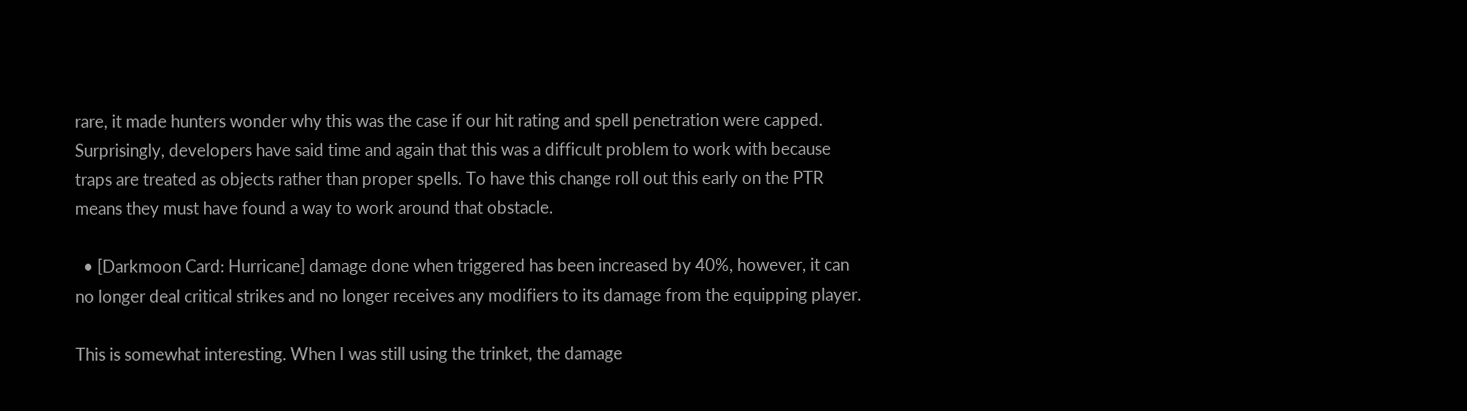rare, it made hunters wonder why this was the case if our hit rating and spell penetration were capped. Surprisingly, developers have said time and again that this was a difficult problem to work with because traps are treated as objects rather than proper spells. To have this change roll out this early on the PTR means they must have found a way to work around that obstacle.

  • [Darkmoon Card: Hurricane] damage done when triggered has been increased by 40%, however, it can no longer deal critical strikes and no longer receives any modifiers to its damage from the equipping player.

This is somewhat interesting. When I was still using the trinket, the damage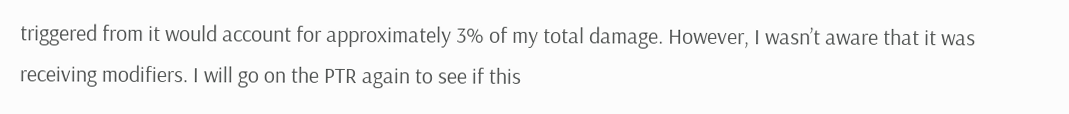triggered from it would account for approximately 3% of my total damage. However, I wasn’t aware that it was receiving modifiers. I will go on the PTR again to see if this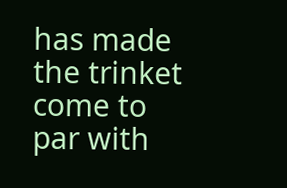has made the trinket come to par with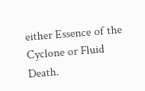either Essence of the Cyclone or Fluid Death.